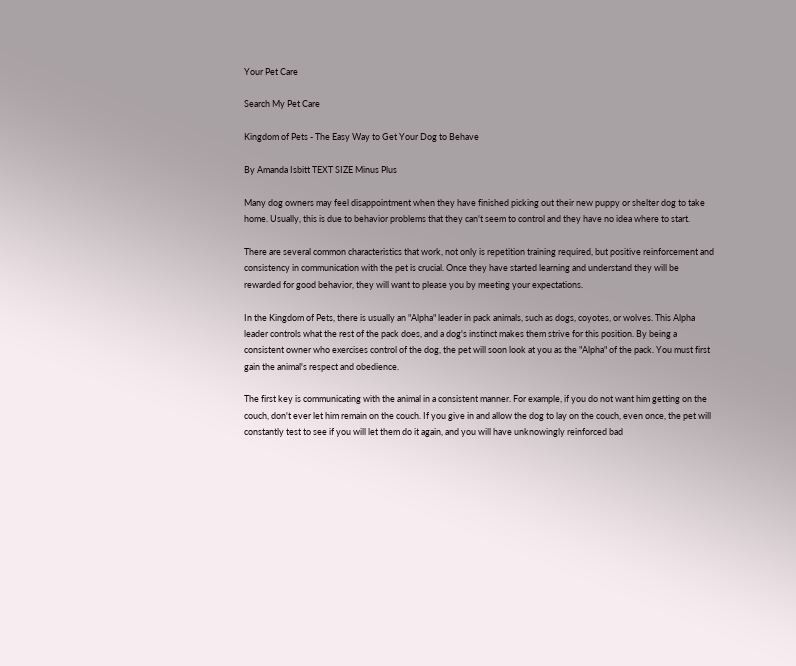Your Pet Care

Search My Pet Care

Kingdom of Pets - The Easy Way to Get Your Dog to Behave

By Amanda Isbitt TEXT SIZE Minus Plus

Many dog owners may feel disappointment when they have finished picking out their new puppy or shelter dog to take home. Usually, this is due to behavior problems that they can't seem to control and they have no idea where to start.

There are several common characteristics that work, not only is repetition training required, but positive reinforcement and consistency in communication with the pet is crucial. Once they have started learning and understand they will be rewarded for good behavior, they will want to please you by meeting your expectations.

In the Kingdom of Pets, there is usually an "Alpha" leader in pack animals, such as dogs, coyotes, or wolves. This Alpha leader controls what the rest of the pack does, and a dog's instinct makes them strive for this position. By being a consistent owner who exercises control of the dog, the pet will soon look at you as the "Alpha" of the pack. You must first gain the animal's respect and obedience.

The first key is communicating with the animal in a consistent manner. For example, if you do not want him getting on the couch, don't ever let him remain on the couch. If you give in and allow the dog to lay on the couch, even once, the pet will constantly test to see if you will let them do it again, and you will have unknowingly reinforced bad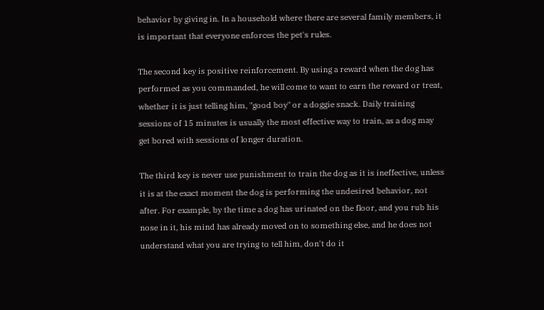behavior by giving in. In a household where there are several family members, it is important that everyone enforces the pet's rules.

The second key is positive reinforcement. By using a reward when the dog has performed as you commanded, he will come to want to earn the reward or treat, whether it is just telling him, "good boy" or a doggie snack. Daily training sessions of 15 minutes is usually the most effective way to train, as a dog may get bored with sessions of longer duration.

The third key is never use punishment to train the dog as it is ineffective, unless it is at the exact moment the dog is performing the undesired behavior, not after. For example, by the time a dog has urinated on the floor, and you rub his nose in it, his mind has already moved on to something else, and he does not understand what you are trying to tell him, don't do it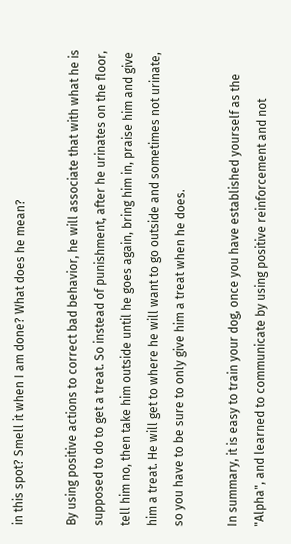in this spot? Smell it when I am done? What does he mean?

By using positive actions to correct bad behavior, he will associate that with what he is supposed to do to get a treat. So instead of punishment, after he urinates on the floor, tell him no, then take him outside until he goes again, bring him in, praise him and give him a treat. He will get to where he will want to go outside and sometimes not urinate, so you have to be sure to only give him a treat when he does.

In summary, it is easy to train your dog, once you have established yourself as the "Alpha", and learned to communicate by using positive reinforcement and not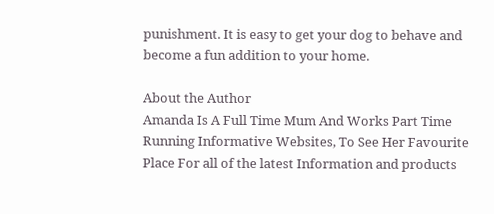punishment. It is easy to get your dog to behave and become a fun addition to your home.

About the Author
Amanda Is A Full Time Mum And Works Part Time Running Informative Websites, To See Her Favourite Place For all of the latest Information and products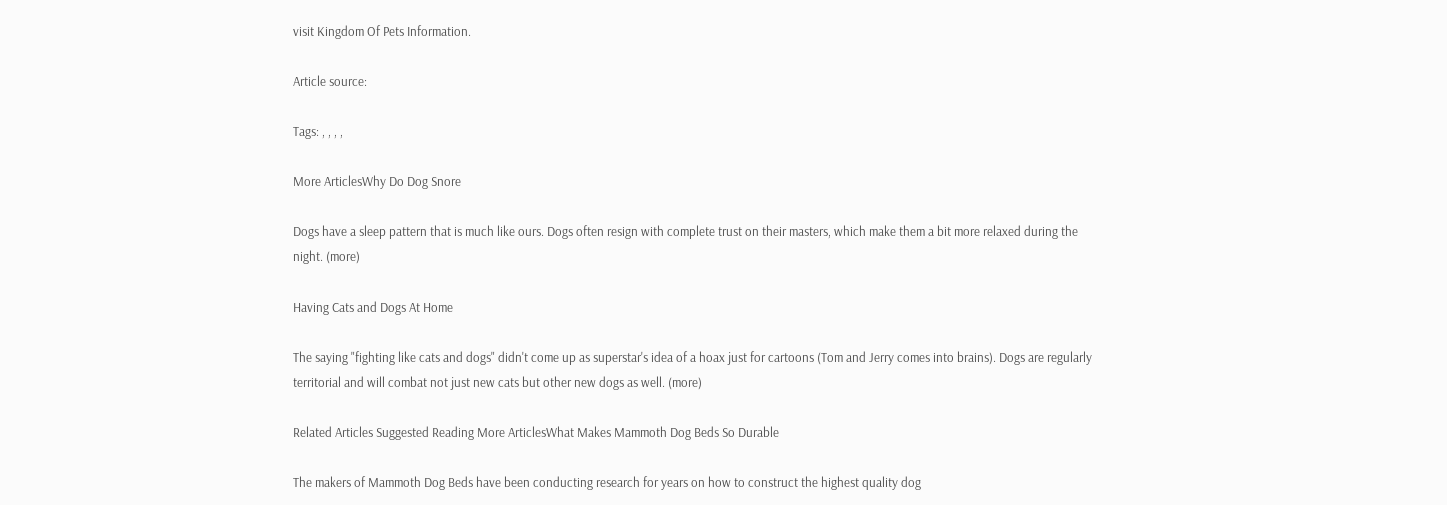visit Kingdom Of Pets Information.

Article source:

Tags: , , , ,

More ArticlesWhy Do Dog Snore

Dogs have a sleep pattern that is much like ours. Dogs often resign with complete trust on their masters, which make them a bit more relaxed during the night. (more)

Having Cats and Dogs At Home

The saying "fighting like cats and dogs" didn't come up as superstar's idea of a hoax just for cartoons (Tom and Jerry comes into brains). Dogs are regularly territorial and will combat not just new cats but other new dogs as well. (more)

Related Articles Suggested Reading More ArticlesWhat Makes Mammoth Dog Beds So Durable

The makers of Mammoth Dog Beds have been conducting research for years on how to construct the highest quality dog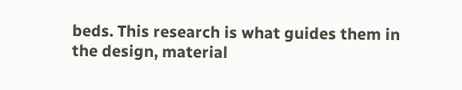beds. This research is what guides them in the design, material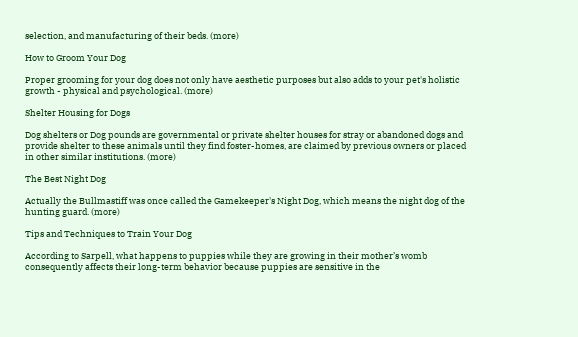selection, and manufacturing of their beds. (more)

How to Groom Your Dog

Proper grooming for your dog does not only have aesthetic purposes but also adds to your pet's holistic growth - physical and psychological. (more)

Shelter Housing for Dogs

Dog shelters or Dog pounds are governmental or private shelter houses for stray or abandoned dogs and provide shelter to these animals until they find foster-homes, are claimed by previous owners or placed in other similar institutions. (more)

The Best Night Dog

Actually the Bullmastiff was once called the Gamekeeper's Night Dog, which means the night dog of the hunting guard. (more)

Tips and Techniques to Train Your Dog

According to Sarpell, what happens to puppies while they are growing in their mother’s womb consequently affects their long-term behavior because puppies are sensitive in the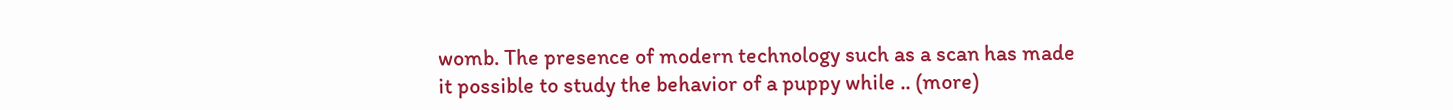womb. The presence of modern technology such as a scan has made it possible to study the behavior of a puppy while .. (more)